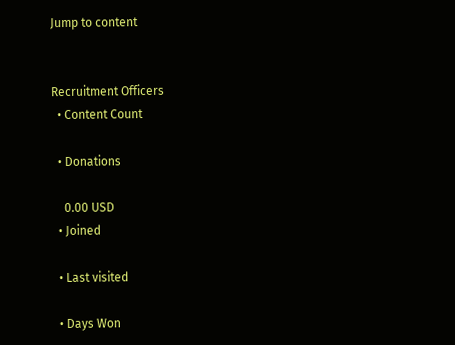Jump to content


Recruitment Officers
  • Content Count

  • Donations

    0.00 USD
  • Joined

  • Last visited

  • Days Won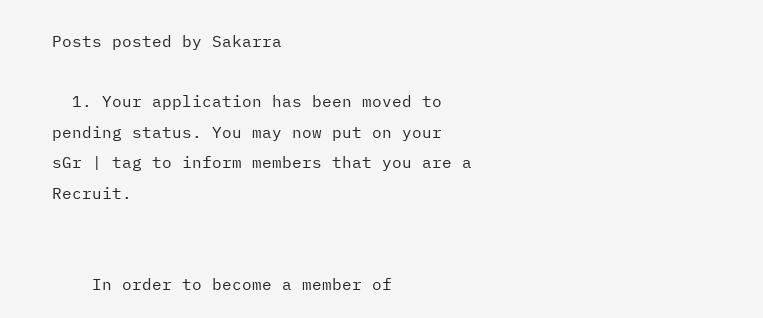Posts posted by Sakarra

  1. Your application has been moved to pending status. You may now put on your sGr | tag to inform members that you are a Recruit.


    In order to become a member of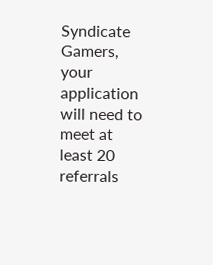Syndicate Gamers, your application will need to meet at least 20 referrals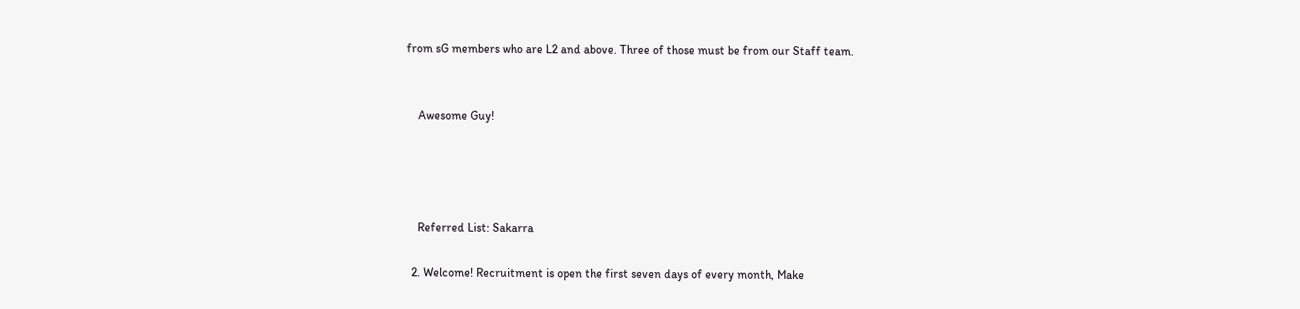from sG members who are L2 and above. Three of those must be from our Staff team.


    Awesome Guy!




    Referred List: Sakarra

  2. Welcome! Recruitment is open the first seven days of every month, Make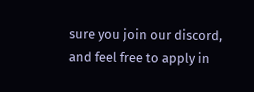sure you join our discord, and feel free to apply in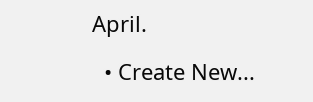April.

  • Create New...